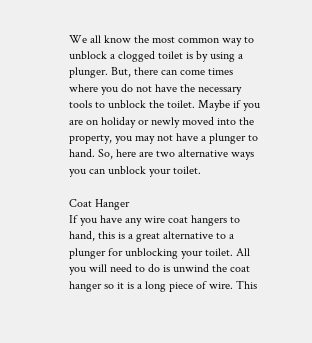We all know the most common way to unblock a clogged toilet is by using a plunger. But, there can come times where you do not have the necessary tools to unblock the toilet. Maybe if you are on holiday or newly moved into the property, you may not have a plunger to hand. So, here are two alternative ways you can unblock your toilet.

Coat Hanger
If you have any wire coat hangers to hand, this is a great alternative to a plunger for unblocking your toilet. All you will need to do is unwind the coat hanger so it is a long piece of wire. This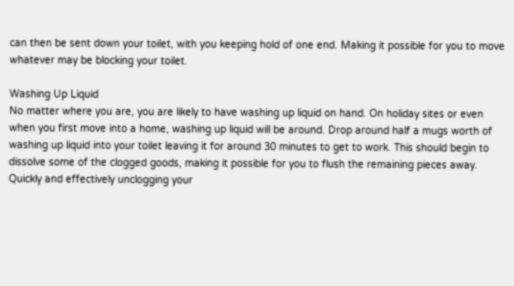can then be sent down your toilet, with you keeping hold of one end. Making it possible for you to move whatever may be blocking your toilet.

Washing Up Liquid
No matter where you are, you are likely to have washing up liquid on hand. On holiday sites or even when you first move into a home, washing up liquid will be around. Drop around half a mugs worth of washing up liquid into your toilet leaving it for around 30 minutes to get to work. This should begin to dissolve some of the clogged goods, making it possible for you to flush the remaining pieces away. Quickly and effectively unclogging your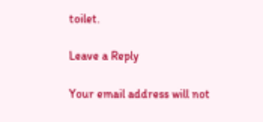toilet.

Leave a Reply

Your email address will not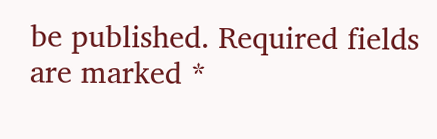be published. Required fields are marked *